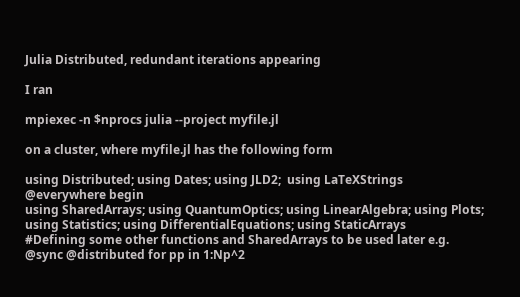Julia Distributed, redundant iterations appearing

I ran

mpiexec -n $nprocs julia --project myfile.jl

on a cluster, where myfile.jl has the following form

using Distributed; using Dates; using JLD2;  using LaTeXStrings
@everywhere begin
using SharedArrays; using QuantumOptics; using LinearAlgebra; using Plots; using Statistics; using DifferentialEquations; using StaticArrays
#Defining some other functions and SharedArrays to be used later e.g.
@sync @distributed for pp in 1:Np^2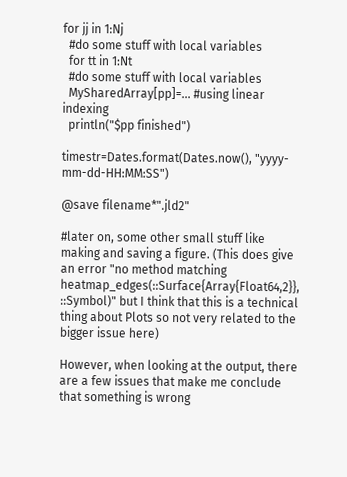for jj in 1:Nj
  #do some stuff with local variables
  for tt in 1:Nt
  #do some stuff with local variables
  MySharedArray[pp]=... #using linear indexing
  println("$pp finished")

timestr=Dates.format(Dates.now(), "yyyy-mm-dd-HH:MM:SS")

@save filename*".jld2"

#later on, some other small stuff like making and saving a figure. (This does give an error "no method matching heatmap_edges(::Surface{Array{Float64,2}}, ::Symbol)" but I think that this is a technical thing about Plots so not very related to the bigger issue here)

However, when looking at the output, there are a few issues that make me conclude that something is wrong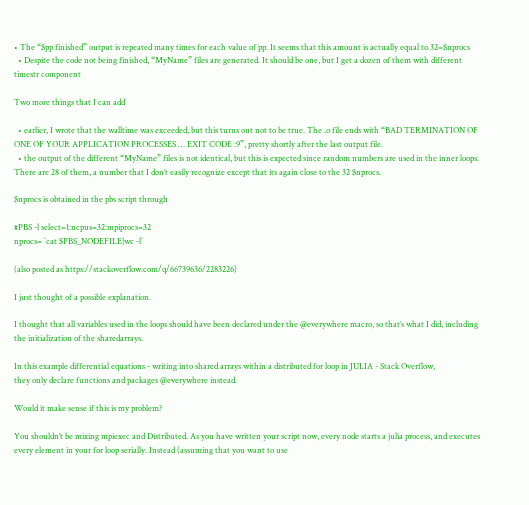• The “$pp finished” output is repeated many times for each value of pp. It seems that this amount is actually equal to 32=$nprocs
  • Despite the code not being finished, “MyName” files are generated. It should be one, but I get a dozen of them with different timestr component

Two more things that I can add

  • earlier, I wrote that the walltime was exceeded, but this turns out not to be true. The .o file ends with “BAD TERMINATION OF ONE OF YOUR APPLICATION PROCESSES … EXIT CODE :9”, pretty shortly after the last output file.
  • the output of the different “MyName” files is not identical, but this is expected since random numbers are used in the inner loops. There are 28 of them, a number that I don’t easily recognize except that its again close to the 32 $nprocs.

$nprocs is obtained in the pbs script through

#PBS -l select=1:ncpus=32:mpiprocs=32
nprocs= `cat $PBS_NODEFILE|wc -l`

(also posted as https://stackoverflow.com/q/66739636/2283226)

I just thought of a possible explanation.

I thought that all variables used in the loops should have been declared under the @everywhere macro, so that’s what I did, including the initialization of the sharedarrays.

In this example differential equations - writing into shared arrays within a distributed for loop in JULIA - Stack Overflow,
they only declare functions and packages @everywhere instead.

Would it make sense if this is my problem?

You shouldn’t be mixing mpiexec and Distributed. As you have written your script now, every node starts a julia process, and executes every element in your for loop serially. Instead (assuming that you want to use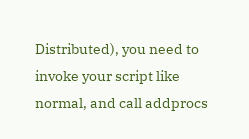Distributed), you need to invoke your script like normal, and call addprocs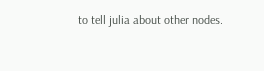to tell julia about other nodes.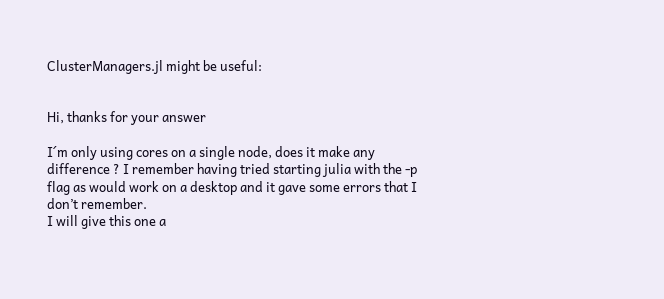ClusterManagers.jl might be useful:


Hi, thanks for your answer

I´m only using cores on a single node, does it make any difference ? I remember having tried starting julia with the -p flag as would work on a desktop and it gave some errors that I don’t remember.
I will give this one a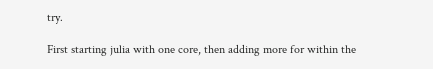try.

First starting julia with one core, then adding more for within the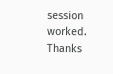session worked. Thanks